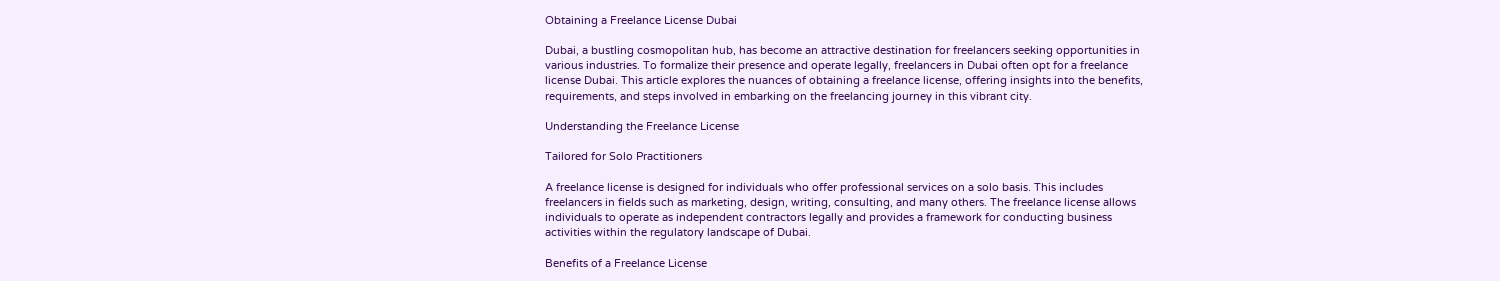Obtaining a Freelance License Dubai

Dubai, a bustling cosmopolitan hub, has become an attractive destination for freelancers seeking opportunities in various industries. To formalize their presence and operate legally, freelancers in Dubai often opt for a freelance license Dubai. This article explores the nuances of obtaining a freelance license, offering insights into the benefits, requirements, and steps involved in embarking on the freelancing journey in this vibrant city.

Understanding the Freelance License

Tailored for Solo Practitioners

A freelance license is designed for individuals who offer professional services on a solo basis. This includes freelancers in fields such as marketing, design, writing, consulting, and many others. The freelance license allows individuals to operate as independent contractors legally and provides a framework for conducting business activities within the regulatory landscape of Dubai.

Benefits of a Freelance License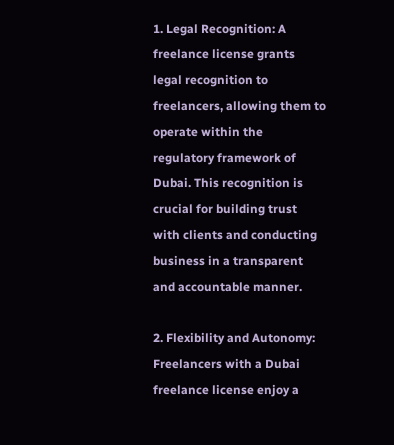1. Legal Recognition: A freelance license grants legal recognition to freelancers, allowing them to operate within the regulatory framework of Dubai. This recognition is crucial for building trust with clients and conducting business in a transparent and accountable manner.

2. Flexibility and Autonomy: Freelancers with a Dubai freelance license enjoy a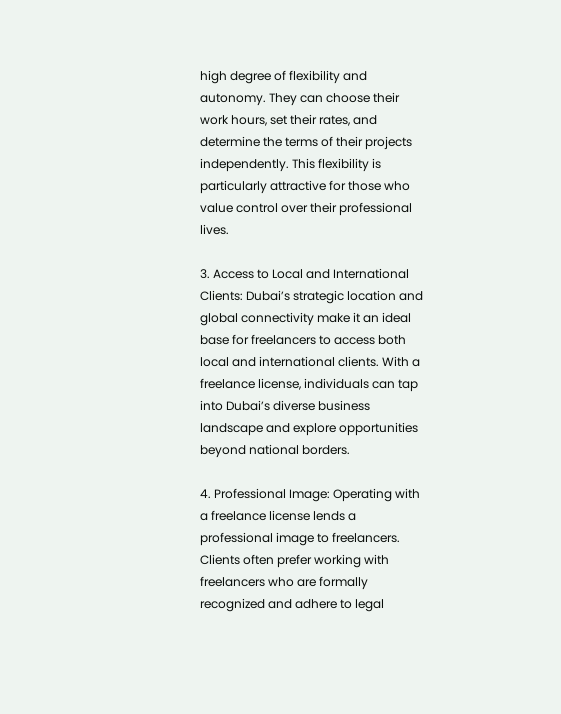high degree of flexibility and autonomy. They can choose their work hours, set their rates, and determine the terms of their projects independently. This flexibility is particularly attractive for those who value control over their professional lives.

3. Access to Local and International Clients: Dubai’s strategic location and global connectivity make it an ideal base for freelancers to access both local and international clients. With a freelance license, individuals can tap into Dubai’s diverse business landscape and explore opportunities beyond national borders.

4. Professional Image: Operating with a freelance license lends a professional image to freelancers. Clients often prefer working with freelancers who are formally recognized and adhere to legal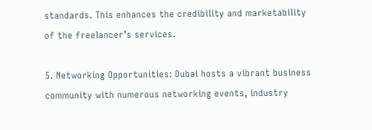standards. This enhances the credibility and marketability of the freelancer’s services.

5. Networking Opportunities: Dubai hosts a vibrant business community with numerous networking events, industry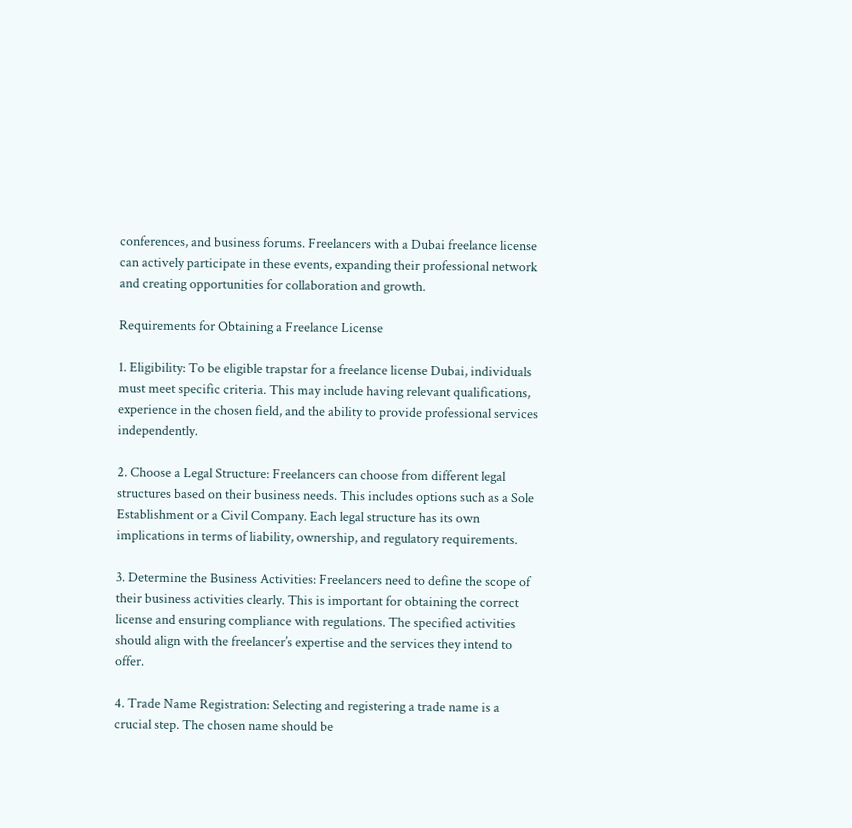conferences, and business forums. Freelancers with a Dubai freelance license can actively participate in these events, expanding their professional network and creating opportunities for collaboration and growth.

Requirements for Obtaining a Freelance License

1. Eligibility: To be eligible trapstar for a freelance license Dubai, individuals must meet specific criteria. This may include having relevant qualifications, experience in the chosen field, and the ability to provide professional services independently.

2. Choose a Legal Structure: Freelancers can choose from different legal structures based on their business needs. This includes options such as a Sole Establishment or a Civil Company. Each legal structure has its own implications in terms of liability, ownership, and regulatory requirements.

3. Determine the Business Activities: Freelancers need to define the scope of their business activities clearly. This is important for obtaining the correct license and ensuring compliance with regulations. The specified activities should align with the freelancer’s expertise and the services they intend to offer.

4. Trade Name Registration: Selecting and registering a trade name is a crucial step. The chosen name should be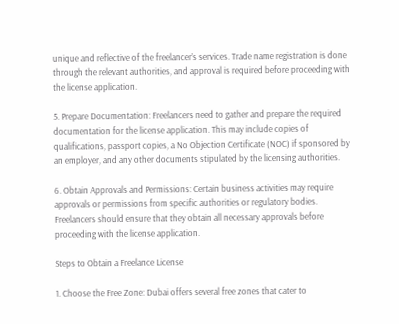unique and reflective of the freelancer’s services. Trade name registration is done through the relevant authorities, and approval is required before proceeding with the license application.

5. Prepare Documentation: Freelancers need to gather and prepare the required documentation for the license application. This may include copies of qualifications, passport copies, a No Objection Certificate (NOC) if sponsored by an employer, and any other documents stipulated by the licensing authorities.

6. Obtain Approvals and Permissions: Certain business activities may require approvals or permissions from specific authorities or regulatory bodies. Freelancers should ensure that they obtain all necessary approvals before proceeding with the license application.

Steps to Obtain a Freelance License

1. Choose the Free Zone: Dubai offers several free zones that cater to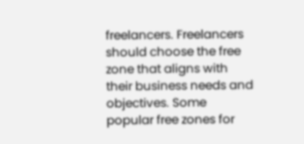freelancers. Freelancers should choose the free zone that aligns with their business needs and objectives. Some popular free zones for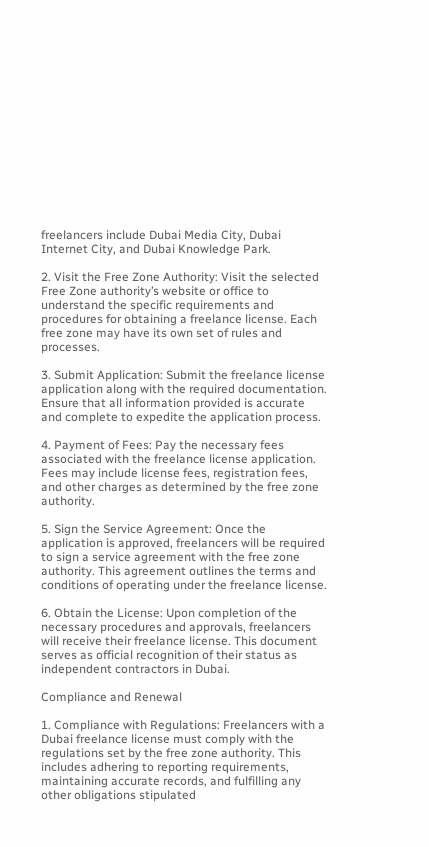freelancers include Dubai Media City, Dubai Internet City, and Dubai Knowledge Park.

2. Visit the Free Zone Authority: Visit the selected Free Zone authority’s website or office to understand the specific requirements and procedures for obtaining a freelance license. Each free zone may have its own set of rules and processes.

3. Submit Application: Submit the freelance license application along with the required documentation. Ensure that all information provided is accurate and complete to expedite the application process.

4. Payment of Fees: Pay the necessary fees associated with the freelance license application. Fees may include license fees, registration fees, and other charges as determined by the free zone authority.

5. Sign the Service Agreement: Once the application is approved, freelancers will be required to sign a service agreement with the free zone authority. This agreement outlines the terms and conditions of operating under the freelance license.

6. Obtain the License: Upon completion of the necessary procedures and approvals, freelancers will receive their freelance license. This document serves as official recognition of their status as independent contractors in Dubai.

Compliance and Renewal

1. Compliance with Regulations: Freelancers with a Dubai freelance license must comply with the regulations set by the free zone authority. This includes adhering to reporting requirements, maintaining accurate records, and fulfilling any other obligations stipulated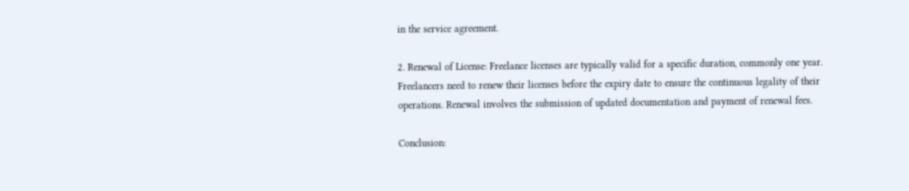in the service agreement.

2. Renewal of License: Freelance licenses are typically valid for a specific duration, commonly one year. Freelancers need to renew their licenses before the expiry date to ensure the continuous legality of their operations. Renewal involves the submission of updated documentation and payment of renewal fees.

Conclusion: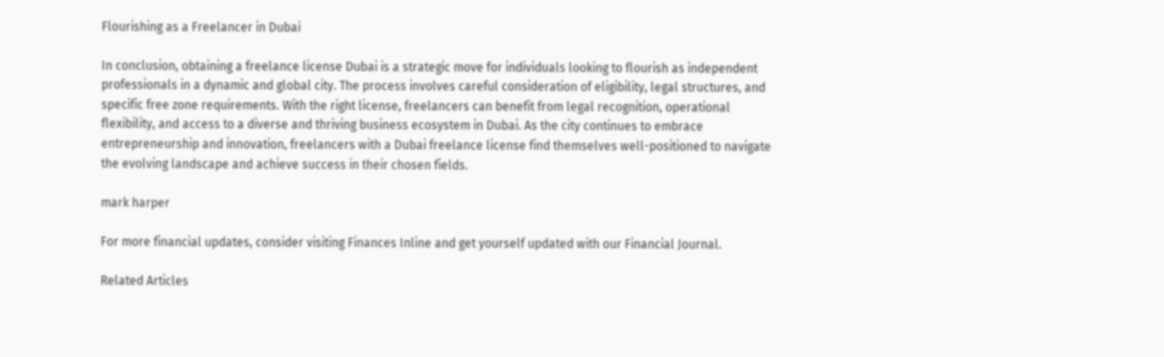Flourishing as a Freelancer in Dubai

In conclusion, obtaining a freelance license Dubai is a strategic move for individuals looking to flourish as independent professionals in a dynamic and global city. The process involves careful consideration of eligibility, legal structures, and specific free zone requirements. With the right license, freelancers can benefit from legal recognition, operational flexibility, and access to a diverse and thriving business ecosystem in Dubai. As the city continues to embrace entrepreneurship and innovation, freelancers with a Dubai freelance license find themselves well-positioned to navigate the evolving landscape and achieve success in their chosen fields.

mark harper

For more financial updates, consider visiting Finances Inline and get yourself updated with our Financial Journal.

Related Articles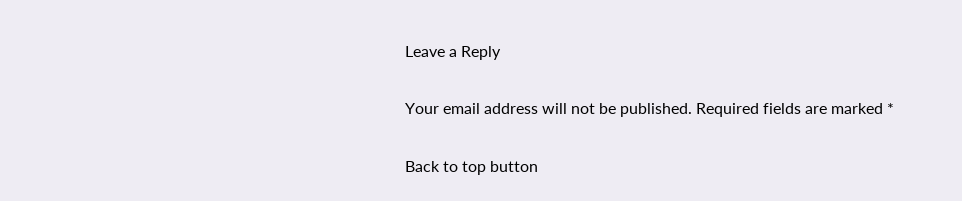Leave a Reply

Your email address will not be published. Required fields are marked *

Back to top button